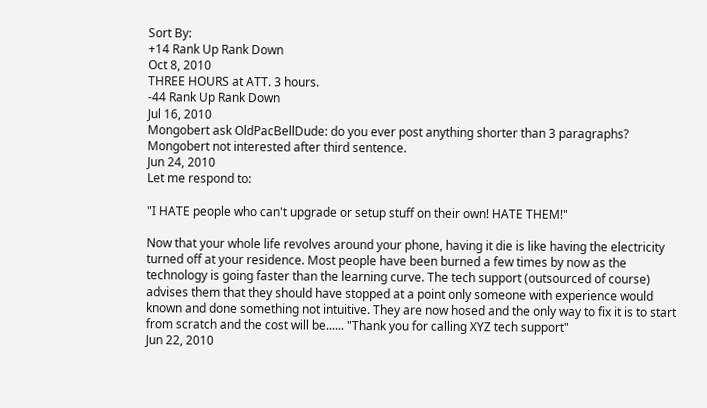Sort By:
+14 Rank Up Rank Down
Oct 8, 2010
THREE HOURS at ATT. 3 hours.
-44 Rank Up Rank Down
Jul 16, 2010
Mongobert ask OldPacBellDude: do you ever post anything shorter than 3 paragraphs? Mongobert not interested after third sentence.
Jun 24, 2010
Let me respond to:

"I HATE people who can't upgrade or setup stuff on their own! HATE THEM!"

Now that your whole life revolves around your phone, having it die is like having the electricity turned off at your residence. Most people have been burned a few times by now as the technology is going faster than the learning curve. The tech support (outsourced of course) advises them that they should have stopped at a point only someone with experience would known and done something not intuitive. They are now hosed and the only way to fix it is to start from scratch and the cost will be...... "Thank you for calling XYZ tech support"
Jun 22, 2010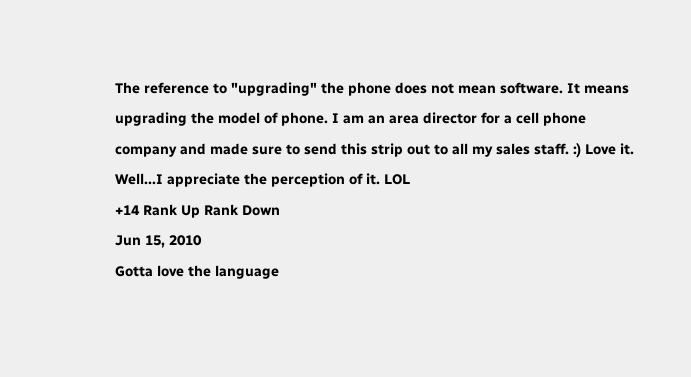The reference to "upgrading" the phone does not mean software. It means upgrading the model of phone. I am an area director for a cell phone company and made sure to send this strip out to all my sales staff. :) Love it. Well...I appreciate the perception of it. LOL
+14 Rank Up Rank Down
Jun 15, 2010
Gotta love the language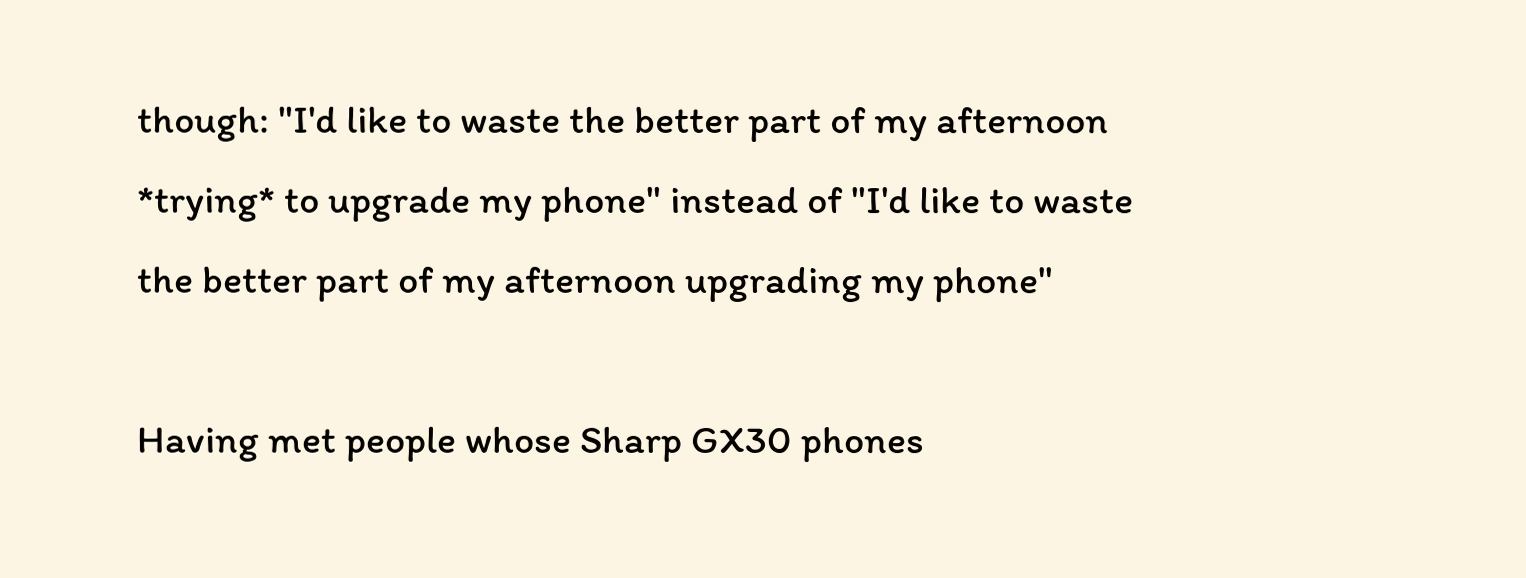though: "I'd like to waste the better part of my afternoon *trying* to upgrade my phone" instead of "I'd like to waste the better part of my afternoon upgrading my phone"

Having met people whose Sharp GX30 phones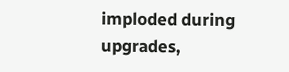imploded during upgrades,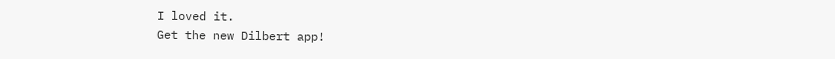I loved it.
Get the new Dilbert app!